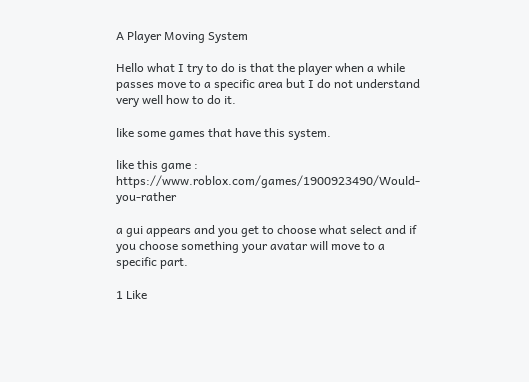A Player Moving System

Hello what I try to do is that the player when a while passes move to a specific area but I do not understand very well how to do it.

like some games that have this system.

like this game : https://www.roblox.com/games/1900923490/Would-you-rather

a gui appears and you get to choose what select and if you choose something your avatar will move to a specific part.

1 Like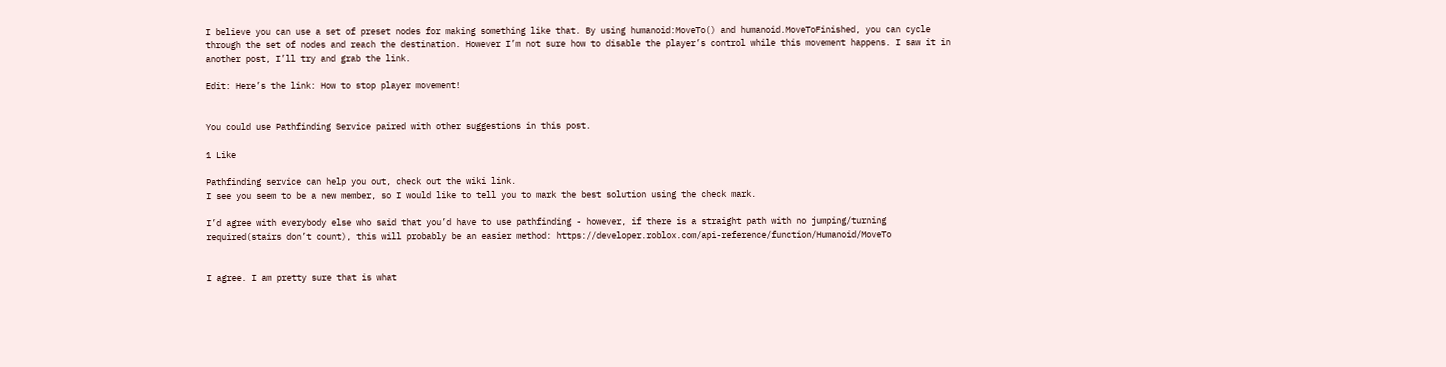I believe you can use a set of preset nodes for making something like that. By using humanoid:MoveTo() and humanoid.MoveToFinished, you can cycle through the set of nodes and reach the destination. However I’m not sure how to disable the player’s control while this movement happens. I saw it in another post, I’ll try and grab the link.

Edit: Here’s the link: How to stop player movement!


You could use Pathfinding Service paired with other suggestions in this post.

1 Like

Pathfinding service can help you out, check out the wiki link.
I see you seem to be a new member, so I would like to tell you to mark the best solution using the check mark.

I’d agree with everybody else who said that you’d have to use pathfinding - however, if there is a straight path with no jumping/turning required(stairs don’t count), this will probably be an easier method: https://developer.roblox.com/api-reference/function/Humanoid/MoveTo


I agree. I am pretty sure that is what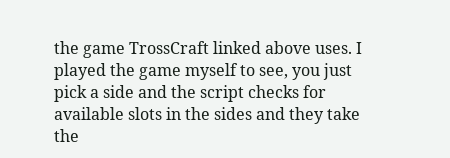the game TrossCraft linked above uses. I played the game myself to see, you just pick a side and the script checks for available slots in the sides and they take the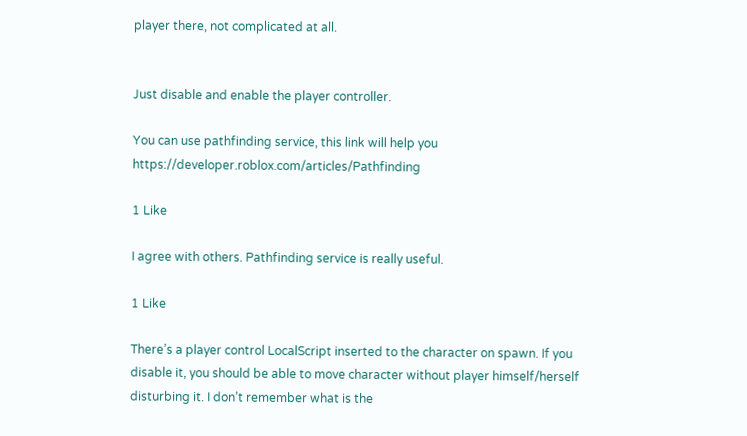player there, not complicated at all.


Just disable and enable the player controller.

You can use pathfinding service, this link will help you https://developer.roblox.com/articles/Pathfinding

1 Like

I agree with others. Pathfinding service is really useful.

1 Like

There’s a player control LocalScript inserted to the character on spawn. If you disable it, you should be able to move character without player himself/herself disturbing it. I don’t remember what is the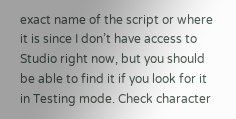exact name of the script or where it is since I don’t have access to Studio right now, but you should be able to find it if you look for it in Testing mode. Check character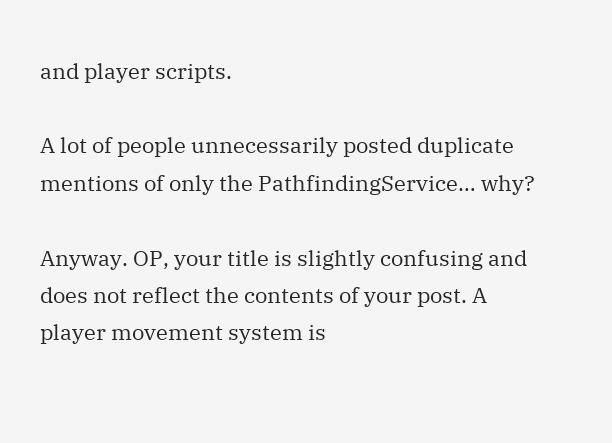and player scripts.

A lot of people unnecessarily posted duplicate mentions of only the PathfindingService… why?

Anyway. OP, your title is slightly confusing and does not reflect the contents of your post. A player movement system is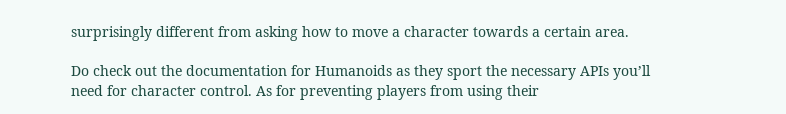surprisingly different from asking how to move a character towards a certain area.

Do check out the documentation for Humanoids as they sport the necessary APIs you’ll need for character control. As for preventing players from using their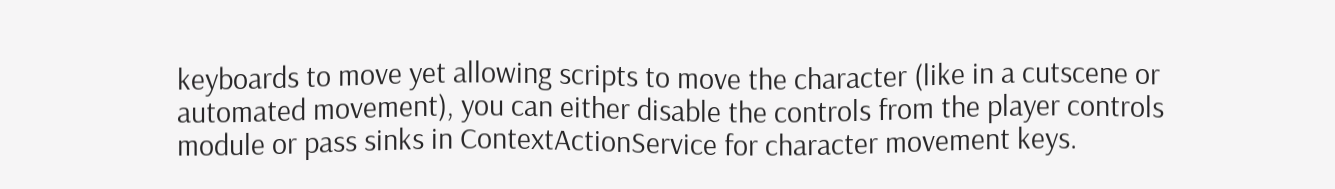keyboards to move yet allowing scripts to move the character (like in a cutscene or automated movement), you can either disable the controls from the player controls module or pass sinks in ContextActionService for character movement keys.